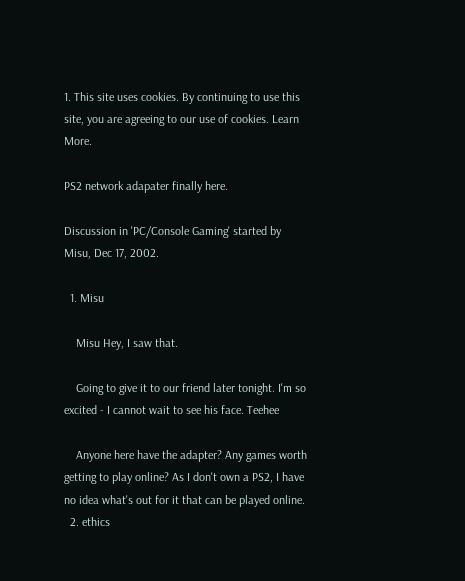1. This site uses cookies. By continuing to use this site, you are agreeing to our use of cookies. Learn More.

PS2 network adapater finally here.

Discussion in 'PC/Console Gaming' started by Misu, Dec 17, 2002.

  1. Misu

    Misu Hey, I saw that.

    Going to give it to our friend later tonight. I'm so excited - I cannot wait to see his face. Teehee

    Anyone here have the adapter? Any games worth getting to play online? As I don't own a PS2, I have no idea what's out for it that can be played online.
  2. ethics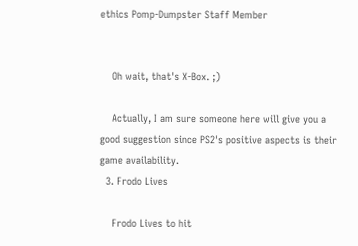ethics Pomp-Dumpster Staff Member


    Oh wait, that's X-Box. ;)

    Actually, I am sure someone here will give you a good suggestion since PS2's positive aspects is their game availability.
  3. Frodo Lives

    Frodo Lives to hit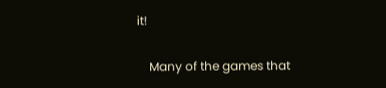it!

    Many of the games that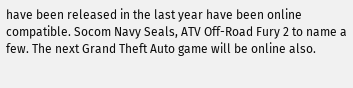have been released in the last year have been online compatible. Socom Navy Seals, ATV Off-Road Fury 2 to name a few. The next Grand Theft Auto game will be online also.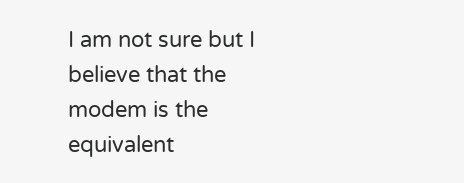I am not sure but I believe that the modem is the equivalent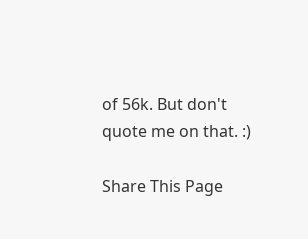of 56k. But don't quote me on that. :)

Share This Page